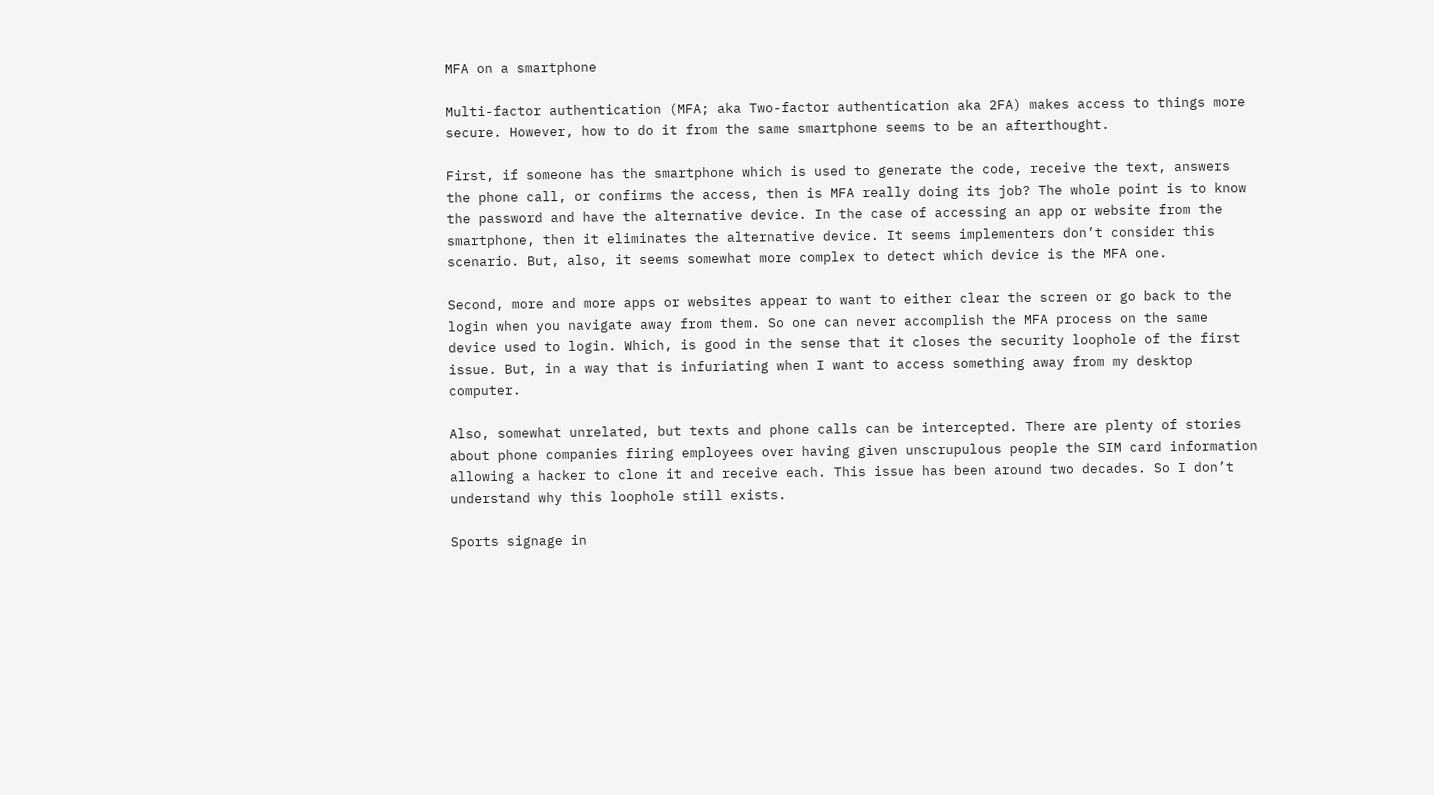MFA on a smartphone

Multi-factor authentication (MFA; aka Two-factor authentication aka 2FA) makes access to things more secure. However, how to do it from the same smartphone seems to be an afterthought.

First, if someone has the smartphone which is used to generate the code, receive the text, answers the phone call, or confirms the access, then is MFA really doing its job? The whole point is to know the password and have the alternative device. In the case of accessing an app or website from the smartphone, then it eliminates the alternative device. It seems implementers don’t consider this scenario. But, also, it seems somewhat more complex to detect which device is the MFA one.

Second, more and more apps or websites appear to want to either clear the screen or go back to the login when you navigate away from them. So one can never accomplish the MFA process on the same device used to login. Which, is good in the sense that it closes the security loophole of the first issue. But, in a way that is infuriating when I want to access something away from my desktop computer.

Also, somewhat unrelated, but texts and phone calls can be intercepted. There are plenty of stories about phone companies firing employees over having given unscrupulous people the SIM card information allowing a hacker to clone it and receive each. This issue has been around two decades. So I don’t understand why this loophole still exists.

Sports signage in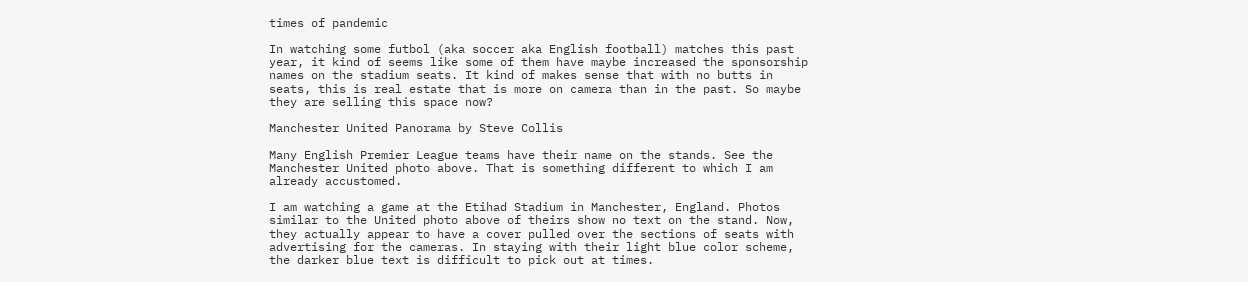times of pandemic

In watching some futbol (aka soccer aka English football) matches this past year, it kind of seems like some of them have maybe increased the sponsorship names on the stadium seats. It kind of makes sense that with no butts in seats, this is real estate that is more on camera than in the past. So maybe they are selling this space now?

Manchester United Panorama by Steve Collis

Many English Premier League teams have their name on the stands. See the Manchester United photo above. That is something different to which I am already accustomed.

I am watching a game at the Etihad Stadium in Manchester, England. Photos similar to the United photo above of theirs show no text on the stand. Now, they actually appear to have a cover pulled over the sections of seats with advertising for the cameras. In staying with their light blue color scheme, the darker blue text is difficult to pick out at times.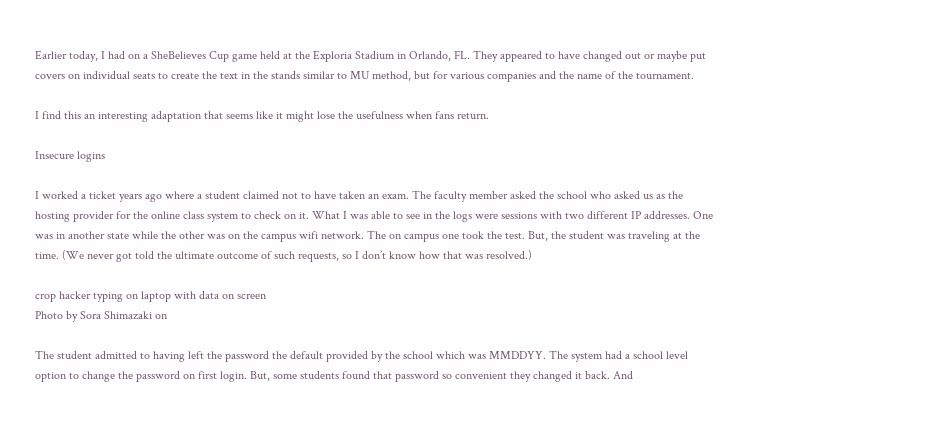Earlier today, I had on a SheBelieves Cup game held at the Exploria Stadium in Orlando, FL. They appeared to have changed out or maybe put covers on individual seats to create the text in the stands similar to MU method, but for various companies and the name of the tournament.

I find this an interesting adaptation that seems like it might lose the usefulness when fans return.

Insecure logins

I worked a ticket years ago where a student claimed not to have taken an exam. The faculty member asked the school who asked us as the hosting provider for the online class system to check on it. What I was able to see in the logs were sessions with two different IP addresses. One was in another state while the other was on the campus wifi network. The on campus one took the test. But, the student was traveling at the time. (We never got told the ultimate outcome of such requests, so I don’t know how that was resolved.)

crop hacker typing on laptop with data on screen
Photo by Sora Shimazaki on

The student admitted to having left the password the default provided by the school which was MMDDYY. The system had a school level option to change the password on first login. But, some students found that password so convenient they changed it back. And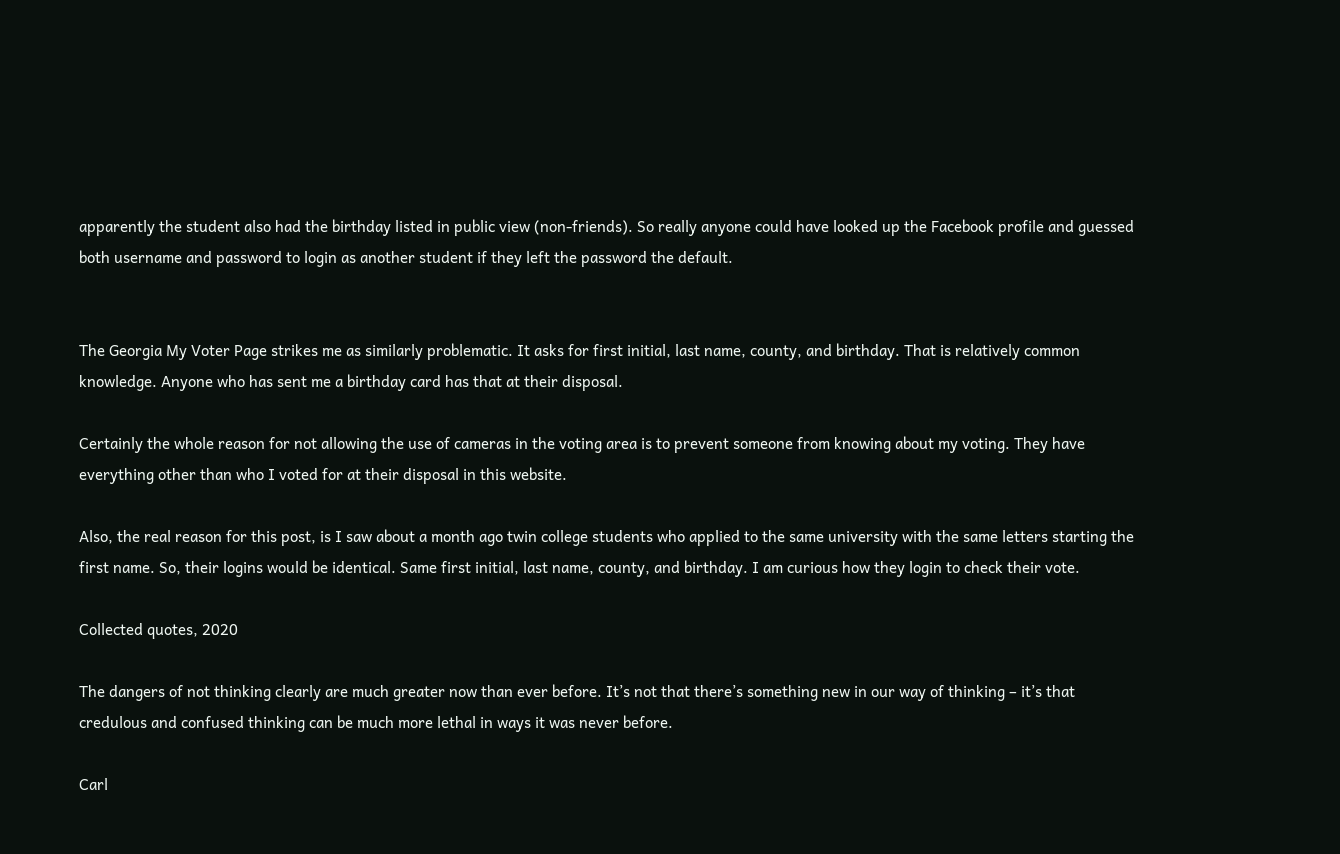apparently the student also had the birthday listed in public view (non-friends). So really anyone could have looked up the Facebook profile and guessed both username and password to login as another student if they left the password the default.


The Georgia My Voter Page strikes me as similarly problematic. It asks for first initial, last name, county, and birthday. That is relatively common knowledge. Anyone who has sent me a birthday card has that at their disposal.

Certainly the whole reason for not allowing the use of cameras in the voting area is to prevent someone from knowing about my voting. They have everything other than who I voted for at their disposal in this website.

Also, the real reason for this post, is I saw about a month ago twin college students who applied to the same university with the same letters starting the first name. So, their logins would be identical. Same first initial, last name, county, and birthday. I am curious how they login to check their vote.

Collected quotes, 2020

The dangers of not thinking clearly are much greater now than ever before. It’s not that there’s something new in our way of thinking – it’s that credulous and confused thinking can be much more lethal in ways it was never before.

Carl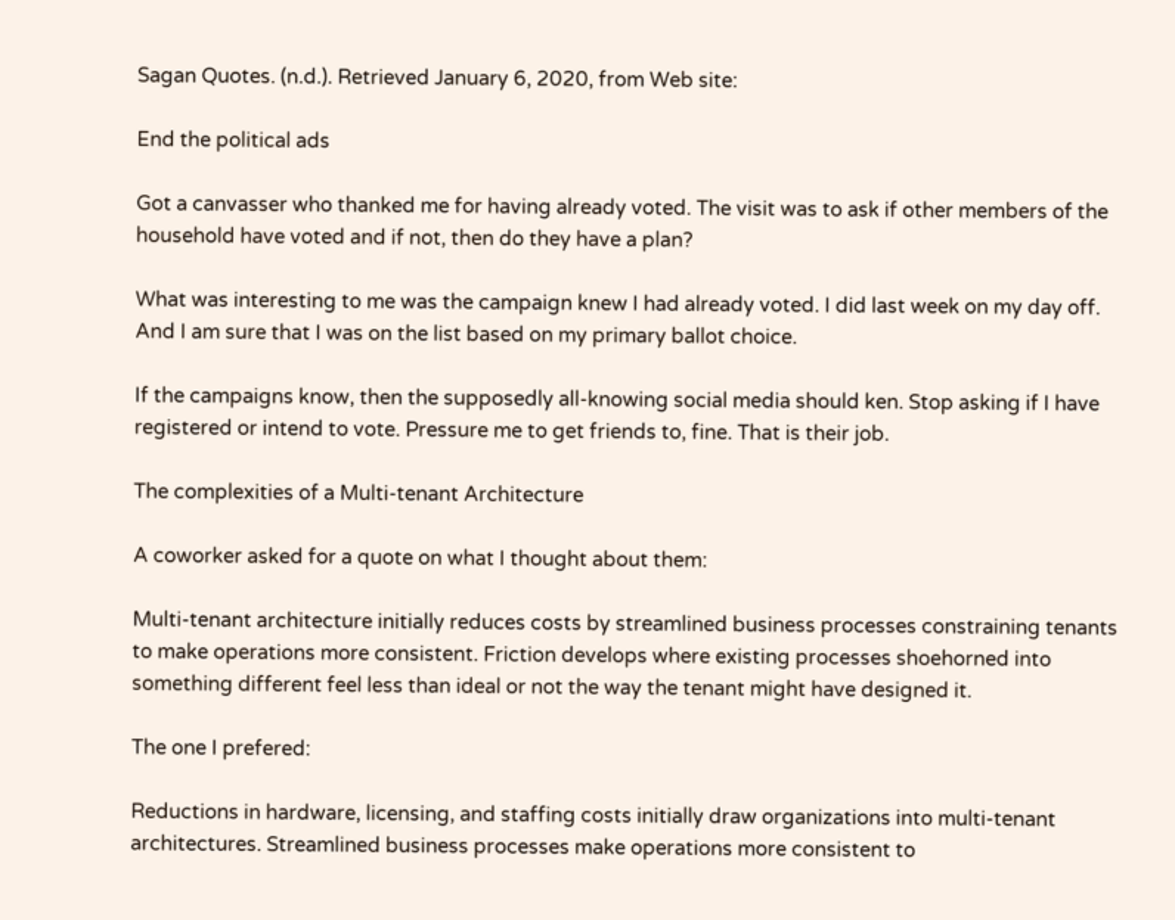Sagan Quotes. (n.d.). Retrieved January 6, 2020, from Web site:

End the political ads

Got a canvasser who thanked me for having already voted. The visit was to ask if other members of the household have voted and if not, then do they have a plan?

What was interesting to me was the campaign knew I had already voted. I did last week on my day off. And I am sure that I was on the list based on my primary ballot choice.

If the campaigns know, then the supposedly all-knowing social media should ken. Stop asking if I have registered or intend to vote. Pressure me to get friends to, fine. That is their job.

The complexities of a Multi-tenant Architecture

A coworker asked for a quote on what I thought about them:

Multi-tenant architecture initially reduces costs by streamlined business processes constraining tenants to make operations more consistent. Friction develops where existing processes shoehorned into something different feel less than ideal or not the way the tenant might have designed it.

The one I prefered:

Reductions in hardware, licensing, and staffing costs initially draw organizations into multi-tenant architectures. Streamlined business processes make operations more consistent to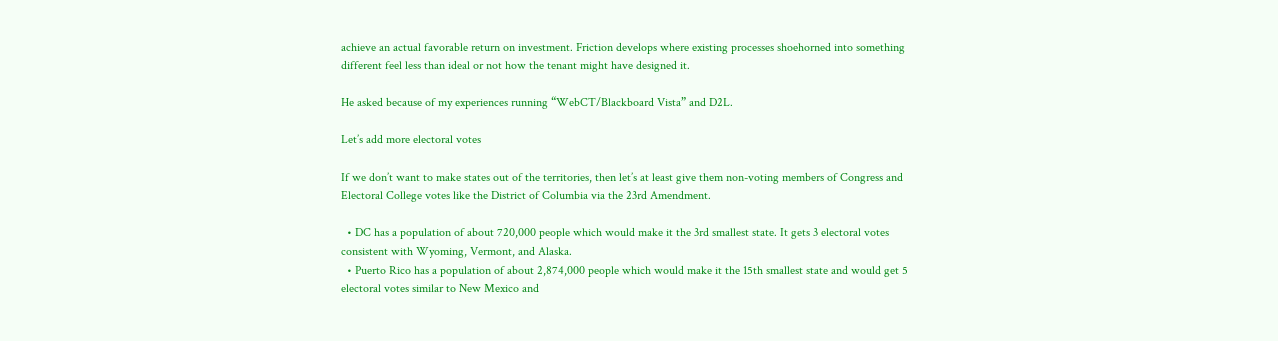achieve an actual favorable return on investment. Friction develops where existing processes shoehorned into something different feel less than ideal or not how the tenant might have designed it.

He asked because of my experiences running “WebCT/Blackboard Vista” and D2L.

Let’s add more electoral votes

If we don’t want to make states out of the territories, then let’s at least give them non-voting members of Congress and Electoral College votes like the District of Columbia via the 23rd Amendment.

  • DC has a population of about 720,000 people which would make it the 3rd smallest state. It gets 3 electoral votes consistent with Wyoming, Vermont, and Alaska.
  • Puerto Rico has a population of about 2,874,000 people which would make it the 15th smallest state and would get 5 electoral votes similar to New Mexico and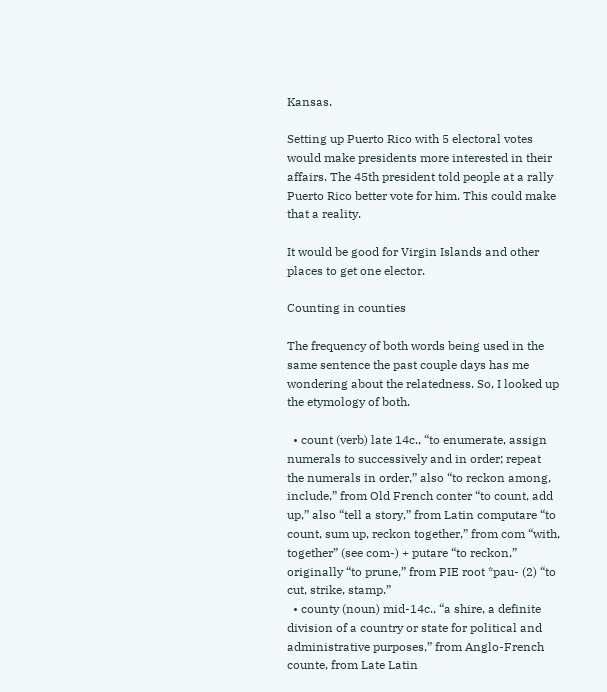Kansas.

Setting up Puerto Rico with 5 electoral votes would make presidents more interested in their affairs. The 45th president told people at a rally Puerto Rico better vote for him. This could make that a reality.

It would be good for Virgin Islands and other places to get one elector.

Counting in counties

The frequency of both words being used in the same sentence the past couple days has me wondering about the relatedness. So, I looked up the etymology of both.

  • count (verb) late 14c., “to enumerate, assign numerals to successively and in order; repeat the numerals in order,” also “to reckon among, include,” from Old French conter “to count, add up,” also “tell a story,” from Latin computare “to count, sum up, reckon together,” from com “with, together” (see com-) + putare “to reckon,” originally “to prune,” from PIE root *pau- (2) “to cut, strike, stamp.”
  • county (noun) mid-14c., “a shire, a definite division of a country or state for political and administrative purposes,” from Anglo-French counte, from Late Latin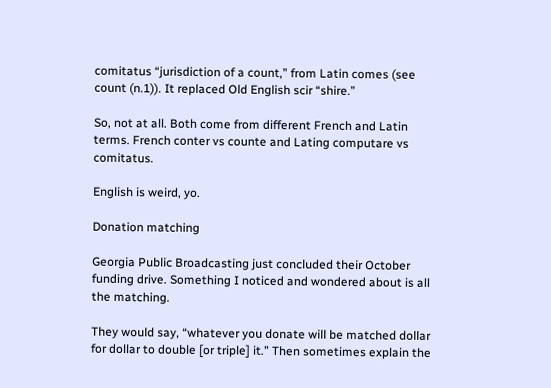comitatus “jurisdiction of a count,” from Latin comes (see count (n.1)). It replaced Old English scir “shire.”

So, not at all. Both come from different French and Latin terms. French conter vs counte and Lating computare vs comitatus.

English is weird, yo.

Donation matching

Georgia Public Broadcasting just concluded their October funding drive. Something I noticed and wondered about is all the matching.

They would say, “whatever you donate will be matched dollar for dollar to double [or triple] it.” Then sometimes explain the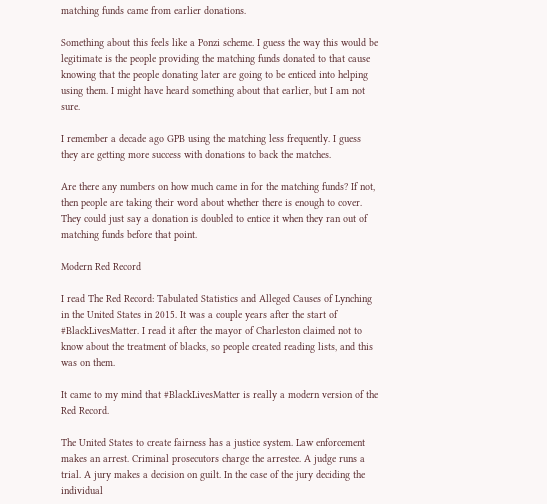matching funds came from earlier donations.

Something about this feels like a Ponzi scheme. I guess the way this would be legitimate is the people providing the matching funds donated to that cause knowing that the people donating later are going to be enticed into helping using them. I might have heard something about that earlier, but I am not sure.

I remember a decade ago GPB using the matching less frequently. I guess they are getting more success with donations to back the matches.

Are there any numbers on how much came in for the matching funds? If not, then people are taking their word about whether there is enough to cover. They could just say a donation is doubled to entice it when they ran out of matching funds before that point.

Modern Red Record

I read The Red Record: Tabulated Statistics and Alleged Causes of Lynching in the United States in 2015. It was a couple years after the start of #BlackLivesMatter. I read it after the mayor of Charleston claimed not to know about the treatment of blacks, so people created reading lists, and this was on them.

It came to my mind that #BlackLivesMatter is really a modern version of the Red Record.

The United States to create fairness has a justice system. Law enforcement makes an arrest. Criminal prosecutors charge the arrestee. A judge runs a trial. A jury makes a decision on guilt. In the case of the jury deciding the individual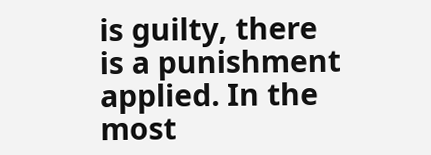is guilty, there is a punishment applied. In the most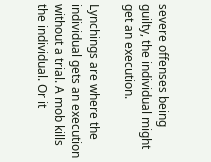severe offenses being guilty, the individual might get an execution.

Lynchings are where the individual gets an execution without a trial. A mob kills the individual. Or it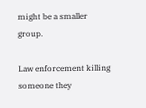might be a smaller group.

Law enforcement killing someone they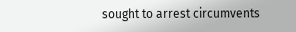sought to arrest circumvents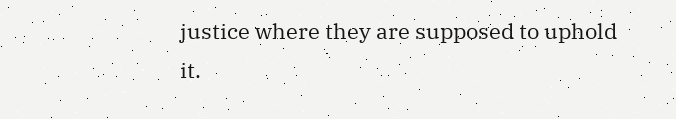justice where they are supposed to uphold it.